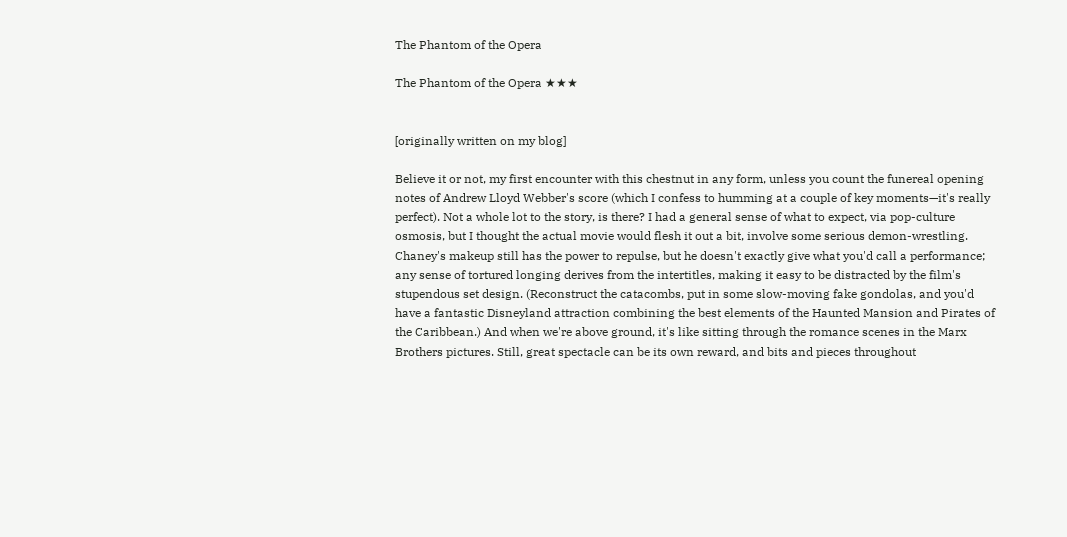The Phantom of the Opera

The Phantom of the Opera ★★★


[originally written on my blog]

Believe it or not, my first encounter with this chestnut in any form, unless you count the funereal opening notes of Andrew Lloyd Webber's score (which I confess to humming at a couple of key moments—it's really perfect). Not a whole lot to the story, is there? I had a general sense of what to expect, via pop-culture osmosis, but I thought the actual movie would flesh it out a bit, involve some serious demon-wrestling. Chaney's makeup still has the power to repulse, but he doesn't exactly give what you'd call a performance; any sense of tortured longing derives from the intertitles, making it easy to be distracted by the film's stupendous set design. (Reconstruct the catacombs, put in some slow-moving fake gondolas, and you'd have a fantastic Disneyland attraction combining the best elements of the Haunted Mansion and Pirates of the Caribbean.) And when we're above ground, it's like sitting through the romance scenes in the Marx Brothers pictures. Still, great spectacle can be its own reward, and bits and pieces throughout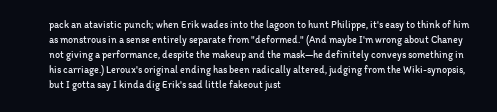pack an atavistic punch; when Erik wades into the lagoon to hunt Philippe, it's easy to think of him as monstrous in a sense entirely separate from "deformed." (And maybe I'm wrong about Chaney not giving a performance, despite the makeup and the mask—he definitely conveys something in his carriage.) Leroux's original ending has been radically altered, judging from the Wiki-synopsis, but I gotta say I kinda dig Erik's sad little fakeout just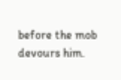before the mob devours him.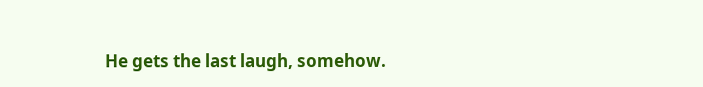He gets the last laugh, somehow.